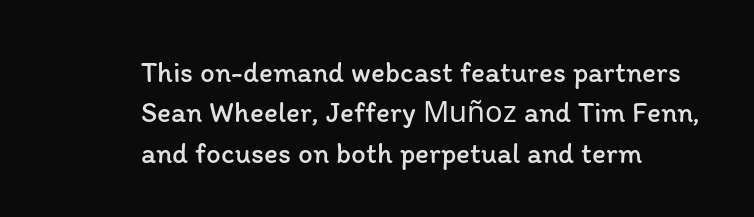This on-demand webcast features partners Sean Wheeler, Jeffery Muñoz and Tim Fenn, and focuses on both perpetual and term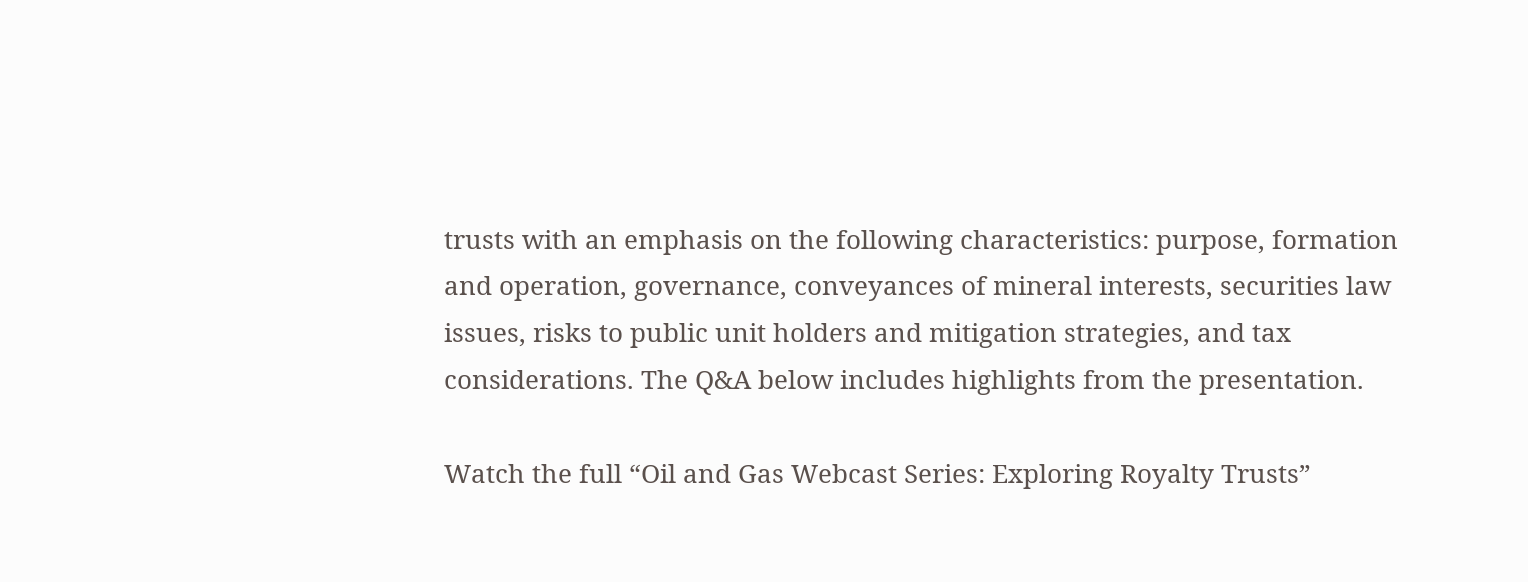trusts with an emphasis on the following characteristics: purpose, formation and operation, governance, conveyances of mineral interests, securities law issues, risks to public unit holders and mitigation strategies, and tax considerations. The Q&A below includes highlights from the presentation.

Watch the full “Oil and Gas Webcast Series: Exploring Royalty Trusts”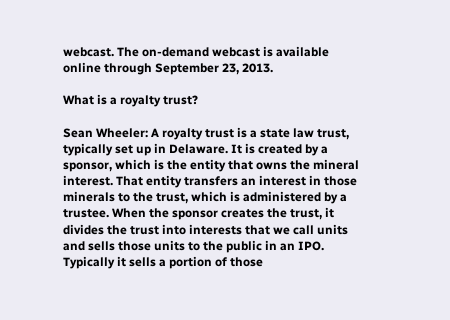webcast. The on-demand webcast is available online through September 23, 2013.

What is a royalty trust?

Sean Wheeler: A royalty trust is a state law trust, typically set up in Delaware. It is created by a sponsor, which is the entity that owns the mineral interest. That entity transfers an interest in those minerals to the trust, which is administered by a trustee. When the sponsor creates the trust, it divides the trust into interests that we call units and sells those units to the public in an IPO. Typically it sells a portion of those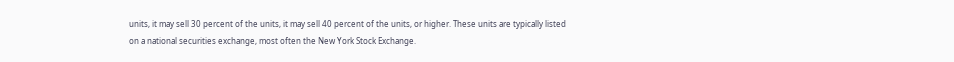units, it may sell 30 percent of the units, it may sell 40 percent of the units, or higher. These units are typically listed on a national securities exchange, most often the New York Stock Exchange.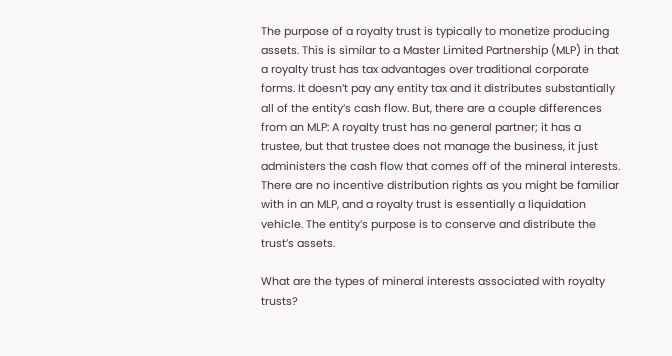The purpose of a royalty trust is typically to monetize producing assets. This is similar to a Master Limited Partnership (MLP) in that a royalty trust has tax advantages over traditional corporate forms. It doesn’t pay any entity tax and it distributes substantially all of the entity’s cash flow. But, there are a couple differences from an MLP: A royalty trust has no general partner; it has a trustee, but that trustee does not manage the business, it just administers the cash flow that comes off of the mineral interests. There are no incentive distribution rights as you might be familiar with in an MLP, and a royalty trust is essentially a liquidation vehicle. The entity’s purpose is to conserve and distribute the trust’s assets.

What are the types of mineral interests associated with royalty trusts?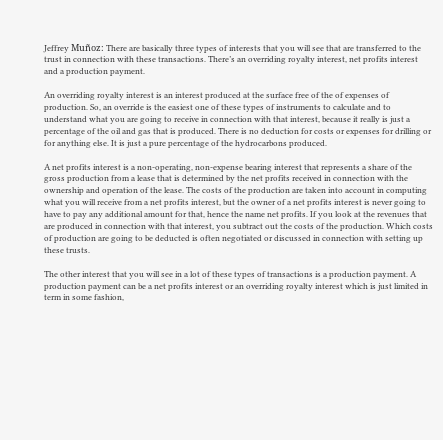Jeffrey Muñoz: There are basically three types of interests that you will see that are transferred to the trust in connection with these transactions. There’s an overriding royalty interest, net profits interest and a production payment.

An overriding royalty interest is an interest produced at the surface free of the of expenses of production. So, an override is the easiest one of these types of instruments to calculate and to understand what you are going to receive in connection with that interest, because it really is just a percentage of the oil and gas that is produced. There is no deduction for costs or expenses for drilling or for anything else. It is just a pure percentage of the hydrocarbons produced.

A net profits interest is a non-operating, non-expense bearing interest that represents a share of the gross production from a lease that is determined by the net profits received in connection with the ownership and operation of the lease. The costs of the production are taken into account in computing what you will receive from a net profits interest, but the owner of a net profits interest is never going to have to pay any additional amount for that, hence the name net profits. If you look at the revenues that are produced in connection with that interest, you subtract out the costs of the production. Which costs of production are going to be deducted is often negotiated or discussed in connection with setting up these trusts.

The other interest that you will see in a lot of these types of transactions is a production payment. A production payment can be a net profits interest or an overriding royalty interest which is just limited in term in some fashion,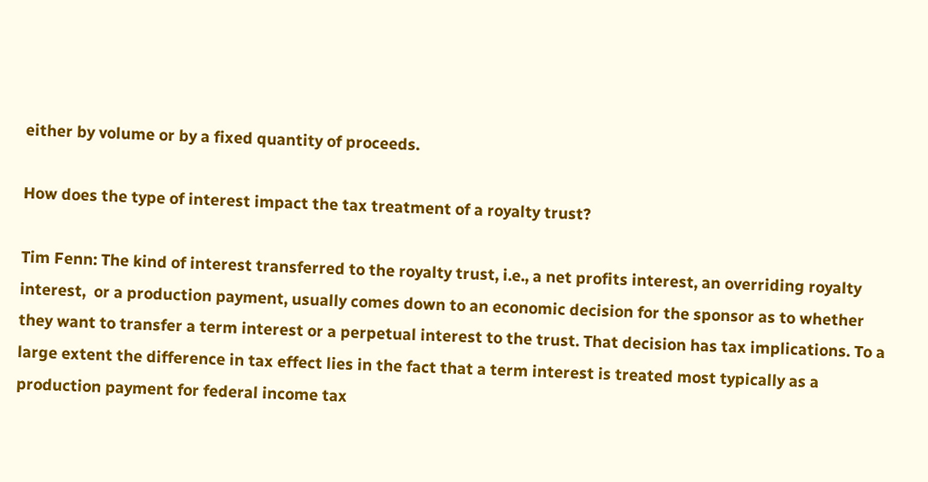either by volume or by a fixed quantity of proceeds.

How does the type of interest impact the tax treatment of a royalty trust?

Tim Fenn: The kind of interest transferred to the royalty trust, i.e., a net profits interest, an overriding royalty interest,  or a production payment, usually comes down to an economic decision for the sponsor as to whether they want to transfer a term interest or a perpetual interest to the trust. That decision has tax implications. To a large extent the difference in tax effect lies in the fact that a term interest is treated most typically as a production payment for federal income tax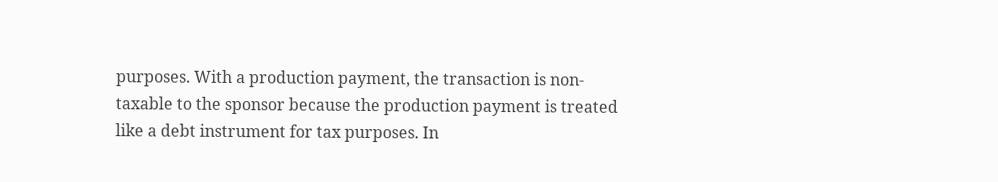purposes. With a production payment, the transaction is non-taxable to the sponsor because the production payment is treated like a debt instrument for tax purposes. In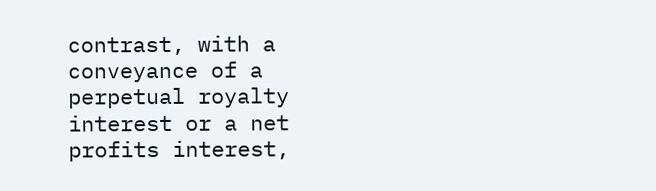contrast, with a conveyance of a perpetual royalty interest or a net profits interest,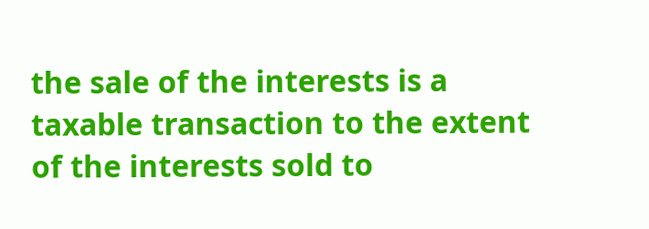the sale of the interests is a taxable transaction to the extent of the interests sold to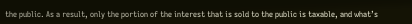the public. As a result, only the portion of the interest that is sold to the public is taxable, and what’s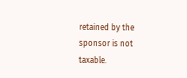retained by the sponsor is not taxable.